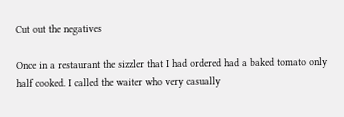Cut out the negatives

Once in a restaurant the sizzler that I had ordered had a baked tomato only half cooked. I called the waiter who very casually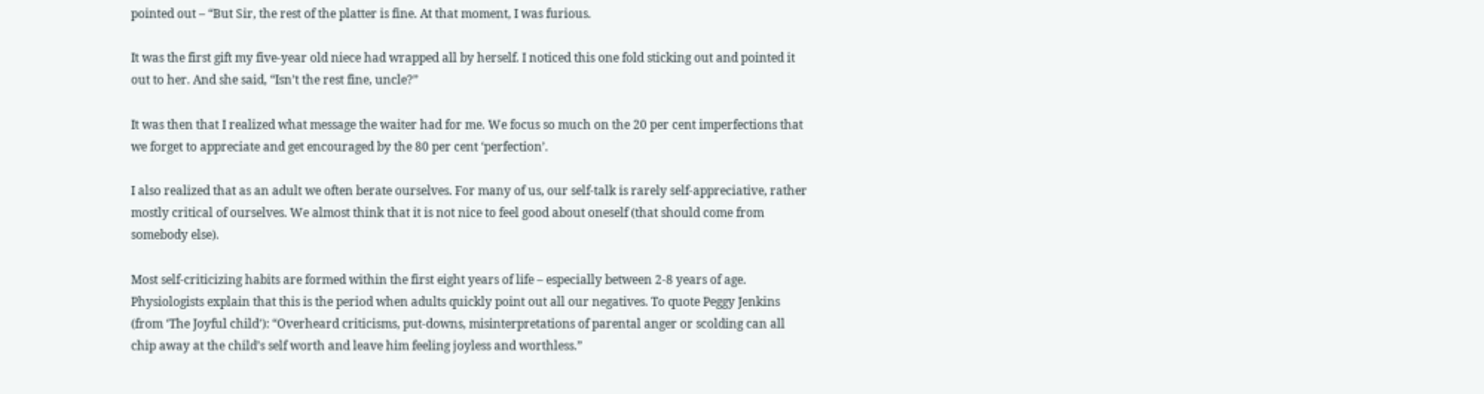pointed out – “But Sir, the rest of the platter is fine. At that moment, I was furious.

It was the first gift my five-year old niece had wrapped all by herself. I noticed this one fold sticking out and pointed it out to her. And she said, “Isn’t the rest fine, uncle?”

It was then that I realized what message the waiter had for me. We focus so much on the 20 per cent imperfections that we forget to appreciate and get encouraged by the 80 per cent ‘perfection’.

I also realized that as an adult we often berate ourselves. For many of us, our self-talk is rarely self-appreciative, rather mostly critical of ourselves. We almost think that it is not nice to feel good about oneself (that should come from somebody else).

Most self-criticizing habits are formed within the first eight years of life – especially between 2-8 years of age. Physiologists explain that this is the period when adults quickly point out all our negatives. To quote Peggy Jenkins (from ‘The Joyful child’): “Overheard criticisms, put-downs, misinterpretations of parental anger or scolding can all chip away at the child’s self worth and leave him feeling joyless and worthless.”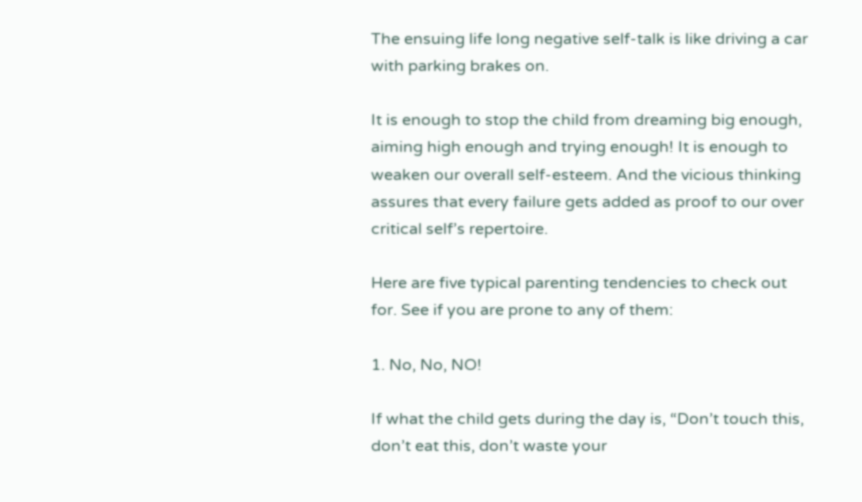The ensuing life long negative self-talk is like driving a car with parking brakes on.

It is enough to stop the child from dreaming big enough, aiming high enough and trying enough! It is enough to weaken our overall self-esteem. And the vicious thinking assures that every failure gets added as proof to our over critical self’s repertoire.

Here are five typical parenting tendencies to check out for. See if you are prone to any of them:

1. No, No, NO!

If what the child gets during the day is, “Don’t touch this, don’t eat this, don’t waste your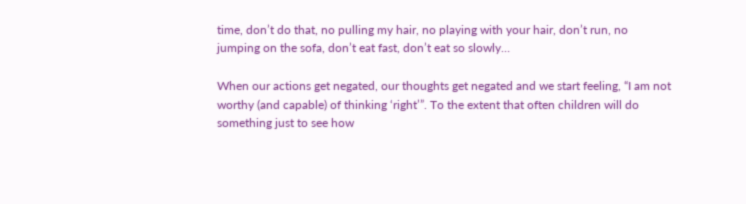time, don’t do that, no pulling my hair, no playing with your hair, don’t run, no jumping on the sofa, don’t eat fast, don’t eat so slowly…

When our actions get negated, our thoughts get negated and we start feeling, “I am not worthy (and capable) of thinking ‘right’”. To the extent that often children will do something just to see how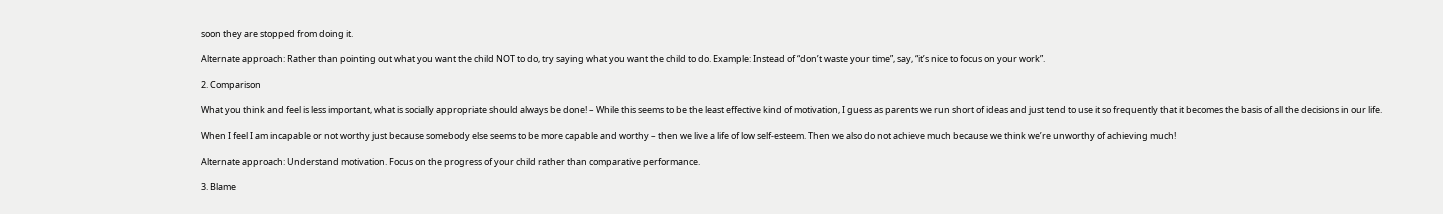soon they are stopped from doing it.

Alternate approach: Rather than pointing out what you want the child NOT to do, try saying what you want the child to do. Example: Instead of “don’t waste your time”, say, “it’s nice to focus on your work”.

2. Comparison

What you think and feel is less important, what is socially appropriate should always be done! – While this seems to be the least effective kind of motivation, I guess as parents we run short of ideas and just tend to use it so frequently that it becomes the basis of all the decisions in our life.

When I feel I am incapable or not worthy just because somebody else seems to be more capable and worthy – then we live a life of low self-esteem. Then we also do not achieve much because we think we’re unworthy of achieving much!

Alternate approach: Understand motivation. Focus on the progress of your child rather than comparative performance.

3. Blame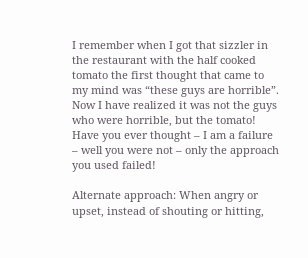I remember when I got that sizzler in the restaurant with the half cooked tomato the first thought that came to my mind was “these guys are horrible”. Now I have realized it was not the guys who were horrible, but the tomato! Have you ever thought – I am a failure – well you were not – only the approach you used failed!

Alternate approach: When angry or upset, instead of shouting or hitting,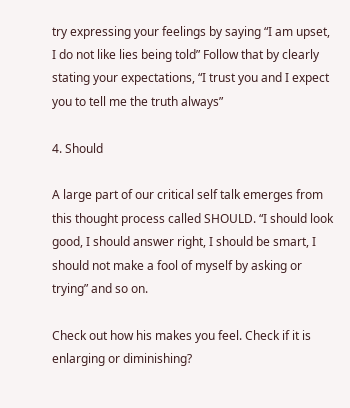try expressing your feelings by saying “I am upset, I do not like lies being told” Follow that by clearly stating your expectations, “I trust you and I expect you to tell me the truth always”

4. Should

A large part of our critical self talk emerges from this thought process called SHOULD. “I should look good, I should answer right, I should be smart, I should not make a fool of myself by asking or trying” and so on.

Check out how his makes you feel. Check if it is enlarging or diminishing?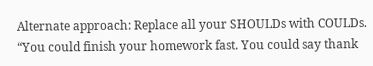Alternate approach: Replace all your SHOULDs with COULDs. “You could finish your homework fast. You could say thank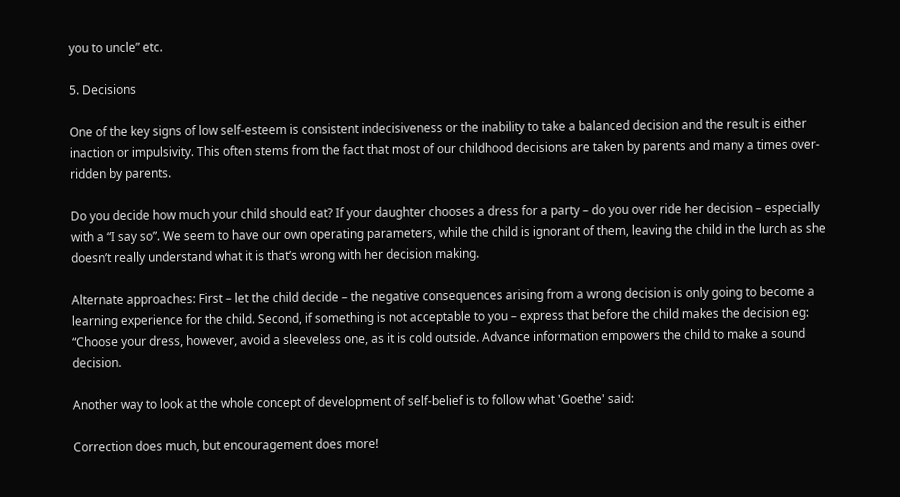you to uncle” etc.

5. Decisions

One of the key signs of low self-esteem is consistent indecisiveness or the inability to take a balanced decision and the result is either inaction or impulsivity. This often stems from the fact that most of our childhood decisions are taken by parents and many a times over-ridden by parents.

Do you decide how much your child should eat? If your daughter chooses a dress for a party – do you over ride her decision – especially with a “I say so”. We seem to have our own operating parameters, while the child is ignorant of them, leaving the child in the lurch as she doesn’t really understand what it is that’s wrong with her decision making.

Alternate approaches: First – let the child decide – the negative consequences arising from a wrong decision is only going to become a learning experience for the child. Second, if something is not acceptable to you – express that before the child makes the decision eg: “Choose your dress, however, avoid a sleeveless one, as it is cold outside. Advance information empowers the child to make a sound decision.

Another way to look at the whole concept of development of self-belief is to follow what 'Goethe' said:

Correction does much, but encouragement does more!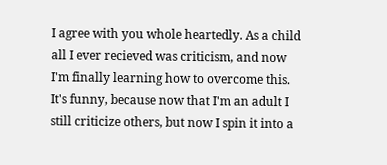I agree with you whole heartedly. As a child all I ever recieved was criticism, and now I'm finally learning how to overcome this. It's funny, because now that I'm an adult I still criticize others, but now I spin it into a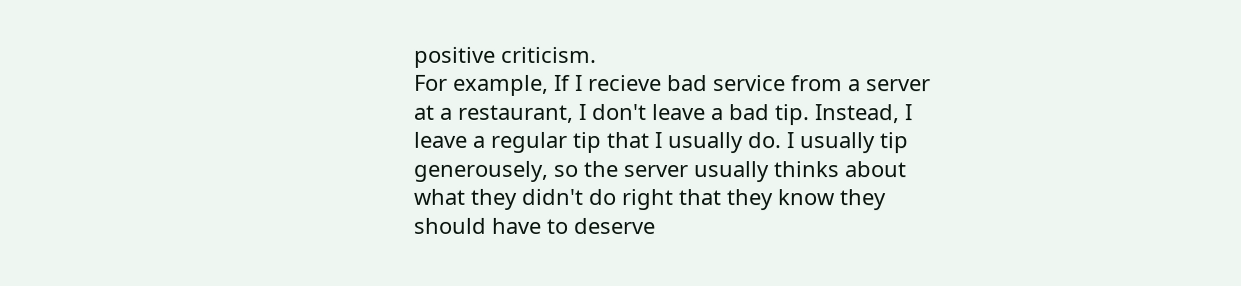positive criticism.
For example, If I recieve bad service from a server at a restaurant, I don't leave a bad tip. Instead, I leave a regular tip that I usually do. I usually tip generousely, so the server usually thinks about what they didn't do right that they know they should have to deserve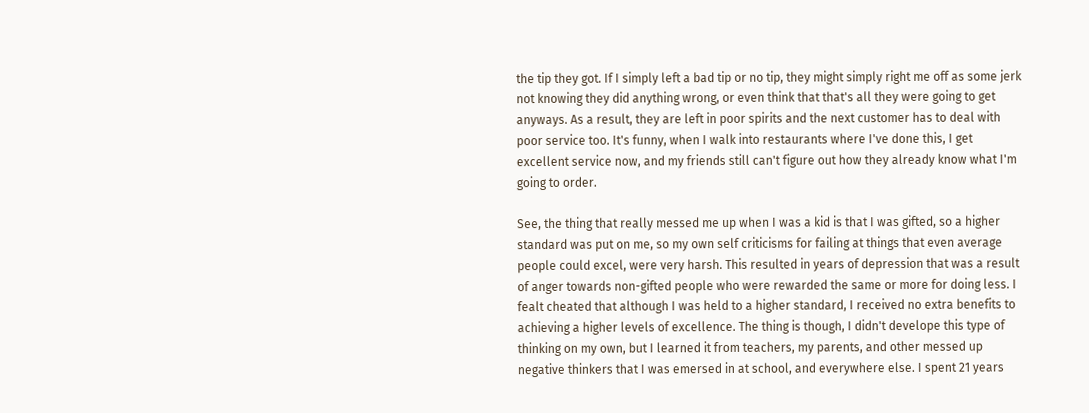the tip they got. If I simply left a bad tip or no tip, they might simply right me off as some jerk not knowing they did anything wrong, or even think that that's all they were going to get anyways. As a result, they are left in poor spirits and the next customer has to deal with poor service too. It's funny, when I walk into restaurants where I've done this, I get excellent service now, and my friends still can't figure out how they already know what I'm going to order.

See, the thing that really messed me up when I was a kid is that I was gifted, so a higher standard was put on me, so my own self criticisms for failing at things that even average people could excel, were very harsh. This resulted in years of depression that was a result of anger towards non-gifted people who were rewarded the same or more for doing less. I fealt cheated that although I was held to a higher standard, I received no extra benefits to achieving a higher levels of excellence. The thing is though, I didn't develope this type of thinking on my own, but I learned it from teachers, my parents, and other messed up negative thinkers that I was emersed in at school, and everywhere else. I spent 21 years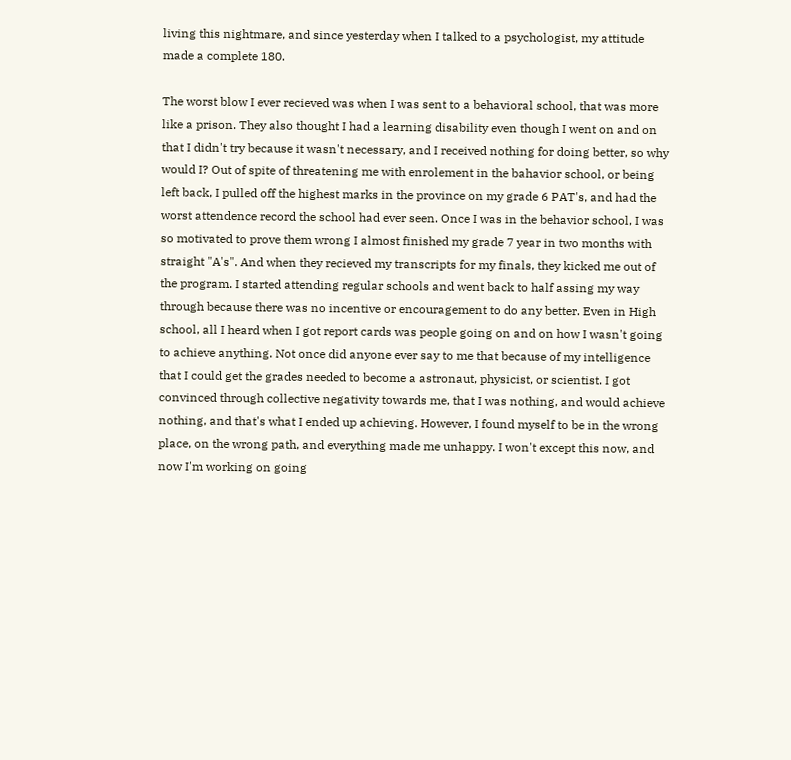living this nightmare, and since yesterday when I talked to a psychologist, my attitude made a complete 180.

The worst blow I ever recieved was when I was sent to a behavioral school, that was more like a prison. They also thought I had a learning disability even though I went on and on that I didn't try because it wasn't necessary, and I received nothing for doing better, so why would I? Out of spite of threatening me with enrolement in the bahavior school, or being left back, I pulled off the highest marks in the province on my grade 6 PAT's, and had the worst attendence record the school had ever seen. Once I was in the behavior school, I was so motivated to prove them wrong I almost finished my grade 7 year in two months with straight "A's". And when they recieved my transcripts for my finals, they kicked me out of the program. I started attending regular schools and went back to half assing my way through because there was no incentive or encouragement to do any better. Even in High school, all I heard when I got report cards was people going on and on how I wasn't going to achieve anything. Not once did anyone ever say to me that because of my intelligence that I could get the grades needed to become a astronaut, physicist, or scientist. I got convinced through collective negativity towards me, that I was nothing, and would achieve nothing, and that's what I ended up achieving. However, I found myself to be in the wrong place, on the wrong path, and everything made me unhappy. I won't except this now, and now I'm working on going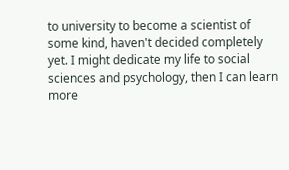to university to become a scientist of some kind, haven't decided completely yet. I might dedicate my life to social sciences and psychology, then I can learn more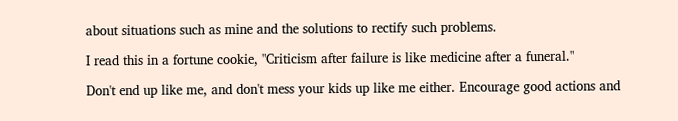about situations such as mine and the solutions to rectify such problems.

I read this in a fortune cookie, "Criticism after failure is like medicine after a funeral."

Don't end up like me, and don't mess your kids up like me either. Encourage good actions and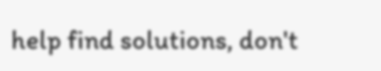help find solutions, don't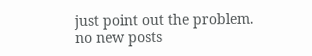just point out the problem.
no new posts